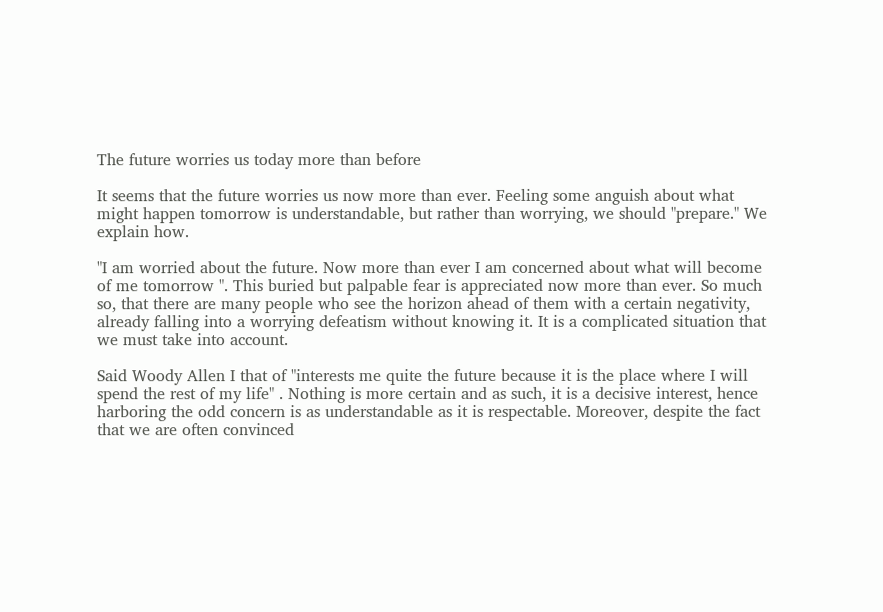The future worries us today more than before

It seems that the future worries us now more than ever. Feeling some anguish about what might happen tomorrow is understandable, but rather than worrying, we should "prepare." We explain how.

"I am worried about the future. Now more than ever I am concerned about what will become of me tomorrow ". This buried but palpable fear is appreciated now more than ever. So much so, that there are many people who see the horizon ahead of them with a certain negativity, already falling into a worrying defeatism without knowing it. It is a complicated situation that we must take into account.

Said Woody Allen I that of "interests me quite the future because it is the place where I will spend the rest of my life" . Nothing is more certain and as such, it is a decisive interest, hence harboring the odd concern is as understandable as it is respectable. Moreover, despite the fact that we are often convinced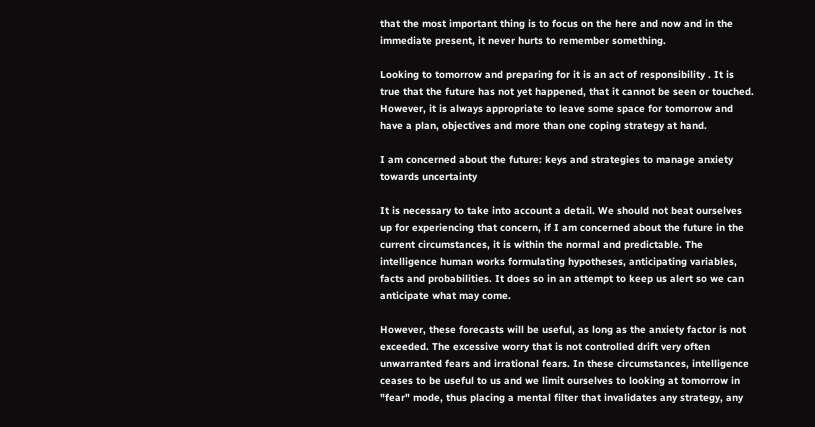that the most important thing is to focus on the here and now and in the immediate present, it never hurts to remember something.

Looking to tomorrow and preparing for it is an act of responsibility . It is true that the future has not yet happened, that it cannot be seen or touched. However, it is always appropriate to leave some space for tomorrow and have a plan, objectives and more than one coping strategy at hand.

I am concerned about the future: keys and strategies to manage anxiety towards uncertainty

It is necessary to take into account a detail. We should not beat ourselves up for experiencing that concern, if I am concerned about the future in the current circumstances, it is within the normal and predictable. The intelligence human works formulating hypotheses, anticipating variables, facts and probabilities. It does so in an attempt to keep us alert so we can anticipate what may come.

However, these forecasts will be useful, as long as the anxiety factor is not exceeded. The excessive worry that is not controlled drift very often unwarranted fears and irrational fears. In these circumstances, intelligence ceases to be useful to us and we limit ourselves to looking at tomorrow in "fear" mode, thus placing a mental filter that invalidates any strategy, any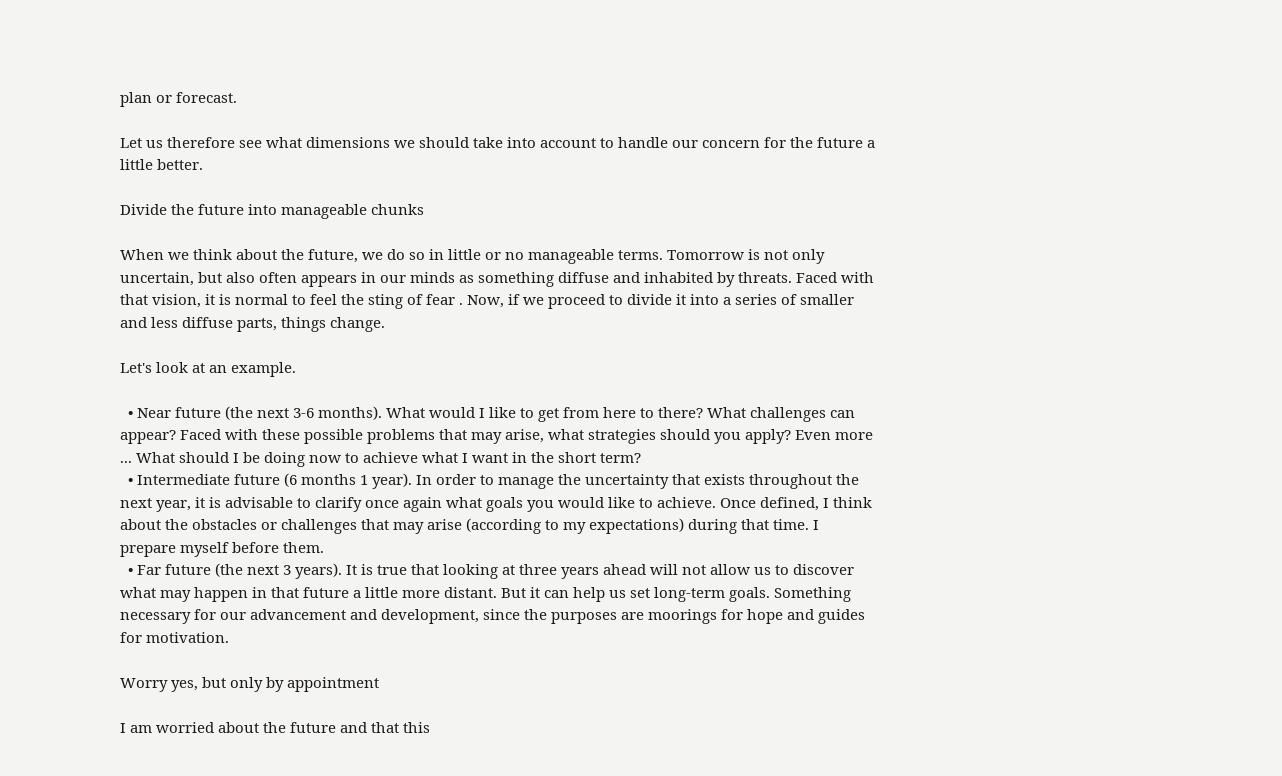plan or forecast.

Let us therefore see what dimensions we should take into account to handle our concern for the future a little better.

Divide the future into manageable chunks

When we think about the future, we do so in little or no manageable terms. Tomorrow is not only uncertain, but also often appears in our minds as something diffuse and inhabited by threats. Faced with that vision, it is normal to feel the sting of fear . Now, if we proceed to divide it into a series of smaller and less diffuse parts, things change.

Let's look at an example.

  • Near future (the next 3-6 months). What would I like to get from here to there? What challenges can appear? Faced with these possible problems that may arise, what strategies should you apply? Even more ... What should I be doing now to achieve what I want in the short term?
  • Intermediate future (6 months 1 year). In order to manage the uncertainty that exists throughout the next year, it is advisable to clarify once again what goals you would like to achieve. Once defined, I think about the obstacles or challenges that may arise (according to my expectations) during that time. I prepare myself before them.
  • Far future (the next 3 years). It is true that looking at three years ahead will not allow us to discover what may happen in that future a little more distant. But it can help us set long-term goals. Something necessary for our advancement and development, since the purposes are moorings for hope and guides for motivation.

Worry yes, but only by appointment

I am worried about the future and that this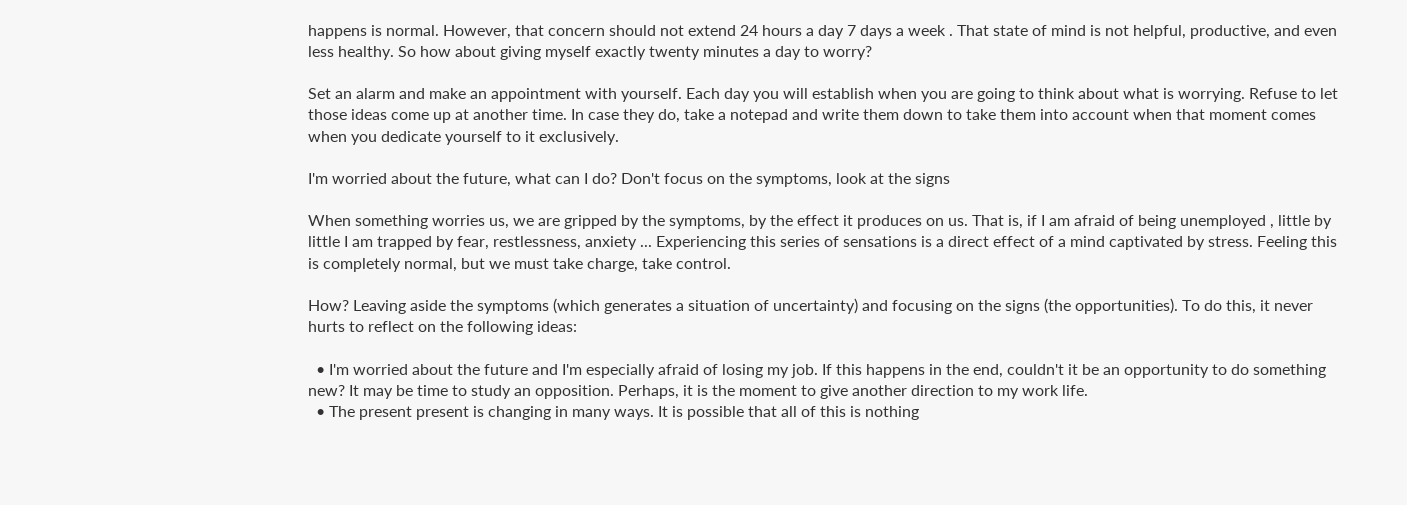happens is normal. However, that concern should not extend 24 hours a day 7 days a week . That state of mind is not helpful, productive, and even less healthy. So how about giving myself exactly twenty minutes a day to worry?

Set an alarm and make an appointment with yourself. Each day you will establish when you are going to think about what is worrying. Refuse to let those ideas come up at another time. In case they do, take a notepad and write them down to take them into account when that moment comes when you dedicate yourself to it exclusively.

I'm worried about the future, what can I do? Don't focus on the symptoms, look at the signs

When something worries us, we are gripped by the symptoms, by the effect it produces on us. That is, if I am afraid of being unemployed , little by little I am trapped by fear, restlessness, anxiety ... Experiencing this series of sensations is a direct effect of a mind captivated by stress. Feeling this is completely normal, but we must take charge, take control.

How? Leaving aside the symptoms (which generates a situation of uncertainty) and focusing on the signs (the opportunities). To do this, it never hurts to reflect on the following ideas:

  • I'm worried about the future and I'm especially afraid of losing my job. If this happens in the end, couldn't it be an opportunity to do something new? It may be time to study an opposition. Perhaps, it is the moment to give another direction to my work life.
  • The present present is changing in many ways. It is possible that all of this is nothing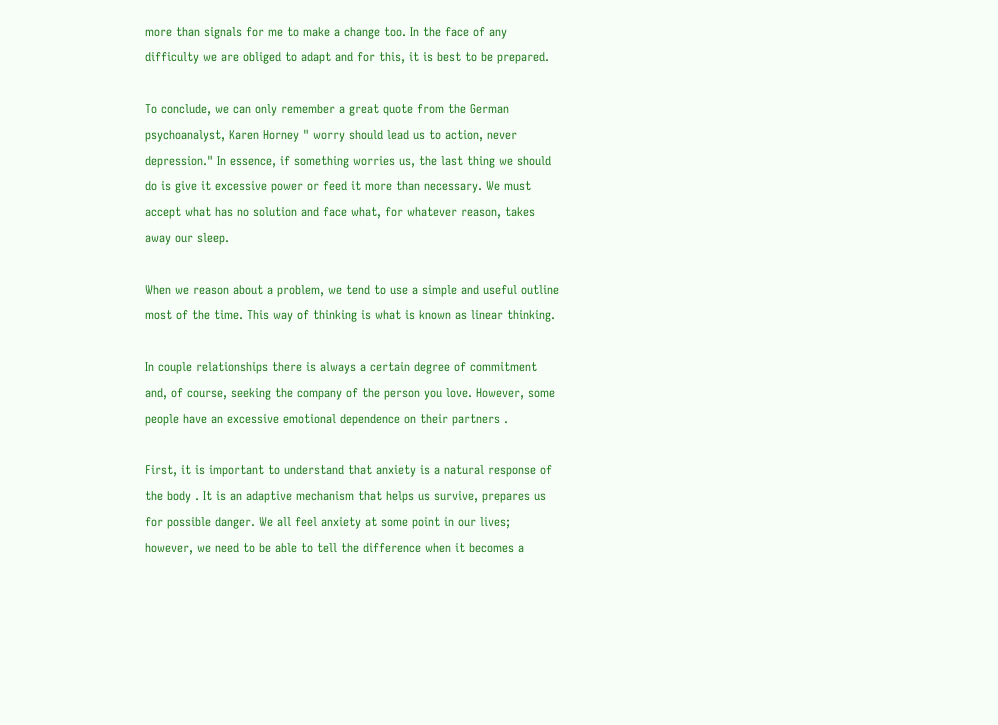more than signals for me to make a change too. In the face of any difficulty we are obliged to adapt and for this, it is best to be prepared.

To conclude, we can only remember a great quote from the German psychoanalyst, Karen Horney " worry should lead us to action, never depression." In essence, if something worries us, the last thing we should do is give it excessive power or feed it more than necessary. We must accept what has no solution and face what, for whatever reason, takes away our sleep.

When we reason about a problem, we tend to use a simple and useful outline most of the time. This way of thinking is what is known as linear thinking.

In couple relationships there is always a certain degree of commitment and, of course, seeking the company of the person you love. However, some people have an excessive emotional dependence on their partners .

First, it is important to understand that anxiety is a natural response of the body . It is an adaptive mechanism that helps us survive, prepares us for possible danger. We all feel anxiety at some point in our lives; however, we need to be able to tell the difference when it becomes a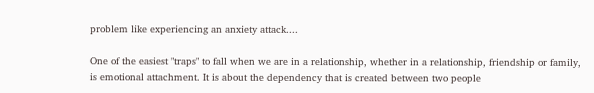problem like experiencing an anxiety attack....

One of the easiest "traps" to fall when we are in a relationship, whether in a relationship, friendship or family, is emotional attachment. It is about the dependency that is created between two people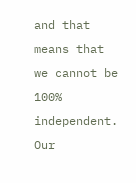and that means that we cannot be 100% independent. Our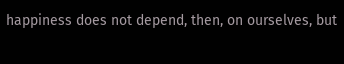happiness does not depend, then, on ourselves, but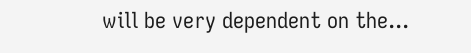will be very dependent on the...